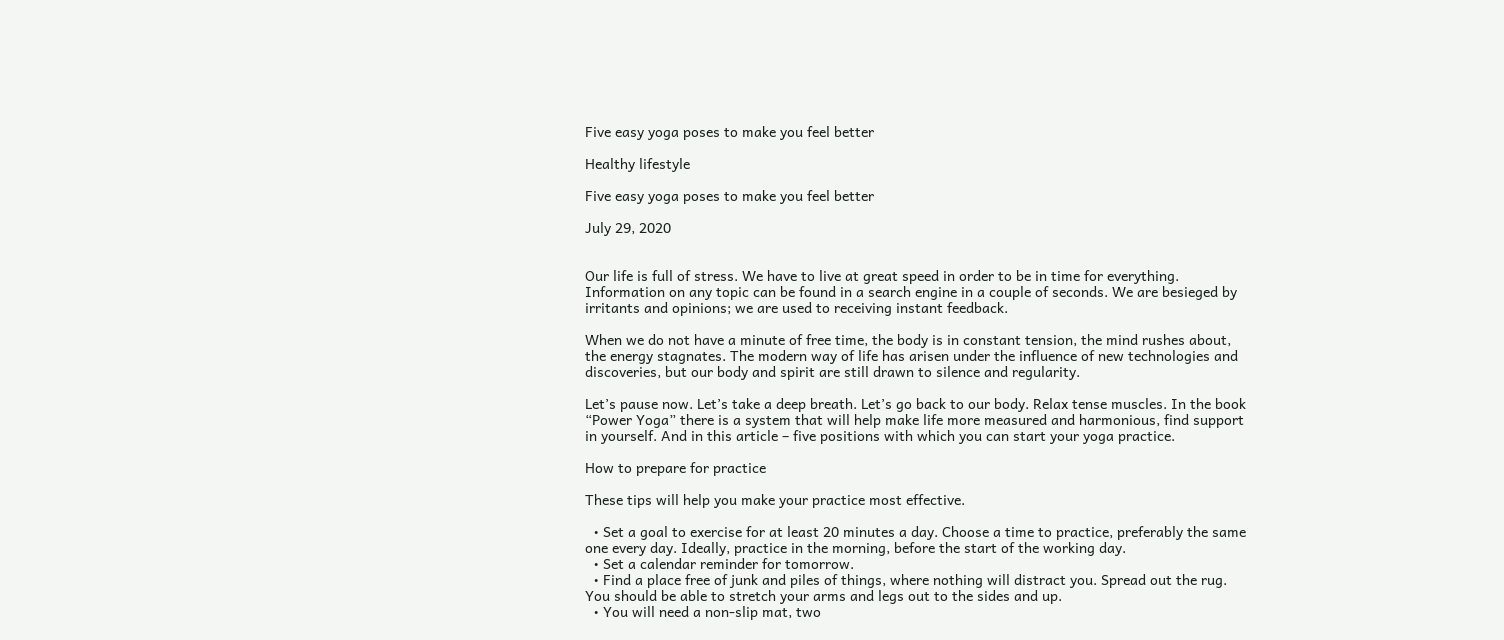Five easy yoga poses to make you feel better

Healthy lifestyle

Five easy yoga poses to make you feel better

July 29, 2020


Our life is full of stress. We have to live at great speed in order to be in time for everything. Information on any topic can be found in a search engine in a couple of seconds. We are besieged by irritants and opinions; we are used to receiving instant feedback.

When we do not have a minute of free time, the body is in constant tension, the mind rushes about, the energy stagnates. The modern way of life has arisen under the influence of new technologies and discoveries, but our body and spirit are still drawn to silence and regularity.

Let’s pause now. Let’s take a deep breath. Let’s go back to our body. Relax tense muscles. In the book “Power Yoga” there is a system that will help make life more measured and harmonious, find support in yourself. And in this article – five positions with which you can start your yoga practice.

How to prepare for practice

These tips will help you make your practice most effective.

  • Set a goal to exercise for at least 20 minutes a day. Choose a time to practice, preferably the same one every day. Ideally, practice in the morning, before the start of the working day.
  • Set a calendar reminder for tomorrow.
  • Find a place free of junk and piles of things, where nothing will distract you. Spread out the rug. You should be able to stretch your arms and legs out to the sides and up.
  • You will need a non-slip mat, two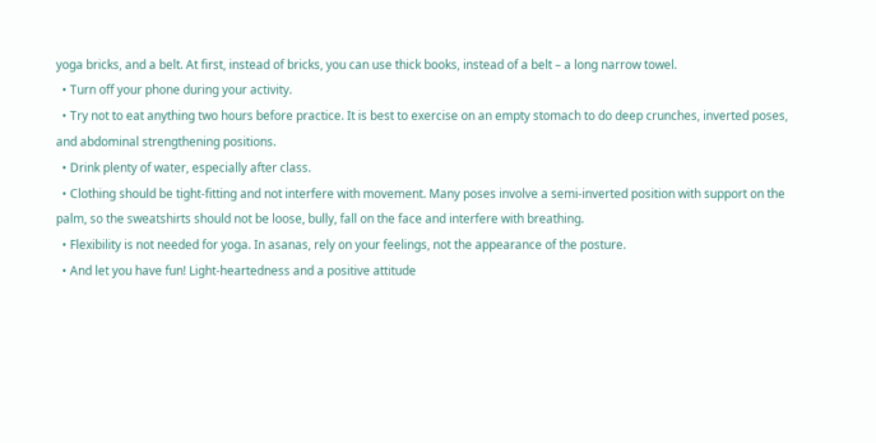yoga bricks, and a belt. At first, instead of bricks, you can use thick books, instead of a belt – a long narrow towel.
  • Turn off your phone during your activity.
  • Try not to eat anything two hours before practice. It is best to exercise on an empty stomach to do deep crunches, inverted poses, and abdominal strengthening positions.
  • Drink plenty of water, especially after class.
  • Clothing should be tight-fitting and not interfere with movement. Many poses involve a semi-inverted position with support on the palm, so the sweatshirts should not be loose, bully, fall on the face and interfere with breathing.
  • Flexibility is not needed for yoga. In asanas, rely on your feelings, not the appearance of the posture.
  • And let you have fun! Light-heartedness and a positive attitude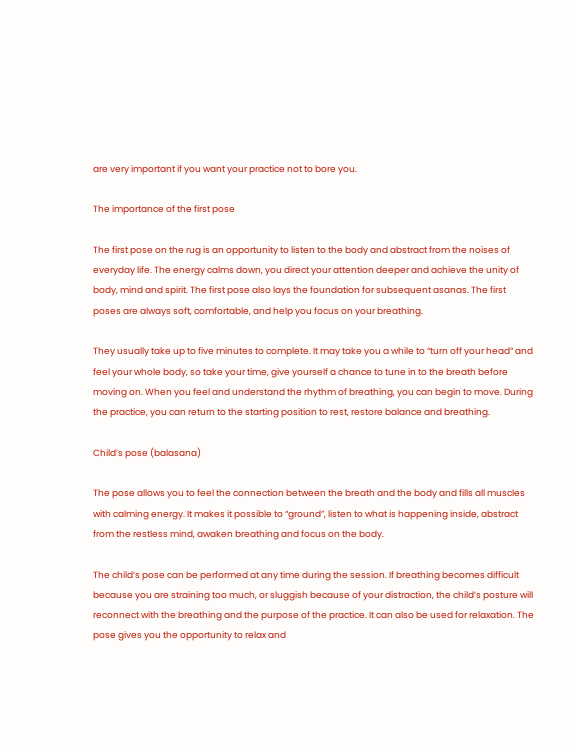are very important if you want your practice not to bore you.

The importance of the first pose

The first pose on the rug is an opportunity to listen to the body and abstract from the noises of everyday life. The energy calms down, you direct your attention deeper and achieve the unity of body, mind and spirit. The first pose also lays the foundation for subsequent asanas. The first poses are always soft, comfortable, and help you focus on your breathing.

They usually take up to five minutes to complete. It may take you a while to “turn off your head” and feel your whole body, so take your time, give yourself a chance to tune in to the breath before moving on. When you feel and understand the rhythm of breathing, you can begin to move. During the practice, you can return to the starting position to rest, restore balance and breathing.

Child’s pose (balasana)

The pose allows you to feel the connection between the breath and the body and fills all muscles with calming energy. It makes it possible to “ground”, listen to what is happening inside, abstract from the restless mind, awaken breathing and focus on the body.

The child’s pose can be performed at any time during the session. If breathing becomes difficult because you are straining too much, or sluggish because of your distraction, the child’s posture will reconnect with the breathing and the purpose of the practice. It can also be used for relaxation. The pose gives you the opportunity to relax and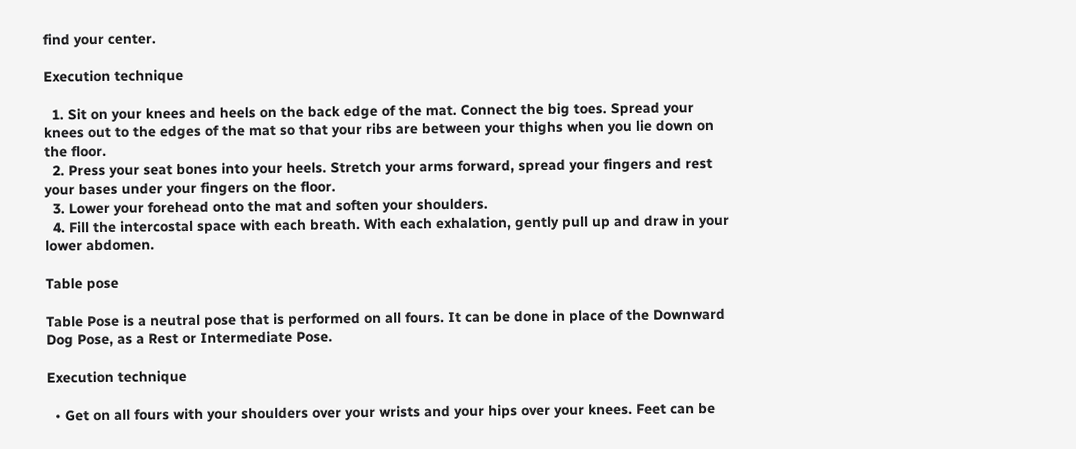find your center.

Execution technique

  1. Sit on your knees and heels on the back edge of the mat. Connect the big toes. Spread your knees out to the edges of the mat so that your ribs are between your thighs when you lie down on the floor.
  2. Press your seat bones into your heels. Stretch your arms forward, spread your fingers and rest your bases under your fingers on the floor.
  3. Lower your forehead onto the mat and soften your shoulders.
  4. Fill the intercostal space with each breath. With each exhalation, gently pull up and draw in your lower abdomen.

Table pose

Table Pose is a neutral pose that is performed on all fours. It can be done in place of the Downward Dog Pose, as a Rest or Intermediate Pose.

Execution technique

  • Get on all fours with your shoulders over your wrists and your hips over your knees. Feet can be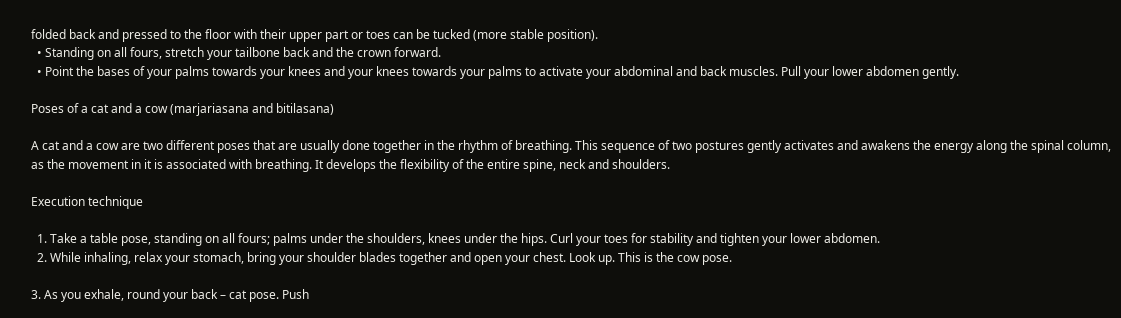folded back and pressed to the floor with their upper part or toes can be tucked (more stable position).
  • Standing on all fours, stretch your tailbone back and the crown forward.
  • Point the bases of your palms towards your knees and your knees towards your palms to activate your abdominal and back muscles. Pull your lower abdomen gently.

Poses of a cat and a cow (marjariasana and bitilasana)

A cat and a cow are two different poses that are usually done together in the rhythm of breathing. This sequence of two postures gently activates and awakens the energy along the spinal column, as the movement in it is associated with breathing. It develops the flexibility of the entire spine, neck and shoulders.

Execution technique

  1. Take a table pose, standing on all fours; palms under the shoulders, knees under the hips. Curl your toes for stability and tighten your lower abdomen.
  2. While inhaling, relax your stomach, bring your shoulder blades together and open your chest. Look up. This is the cow pose.

3. As you exhale, round your back – cat pose. Push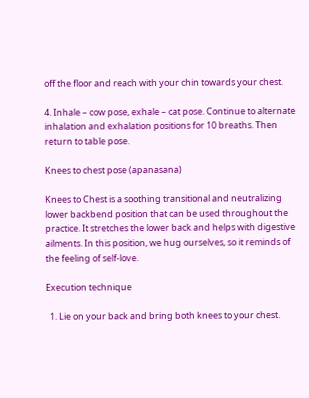off the floor and reach with your chin towards your chest.

4. Inhale – cow pose, exhale – cat pose. Continue to alternate inhalation and exhalation positions for 10 breaths. Then return to table pose.

Knees to chest pose (apanasana)

Knees to Chest is a soothing transitional and neutralizing lower backbend position that can be used throughout the practice. It stretches the lower back and helps with digestive ailments. In this position, we hug ourselves, so it reminds of the feeling of self-love.

Execution technique

  1. Lie on your back and bring both knees to your chest.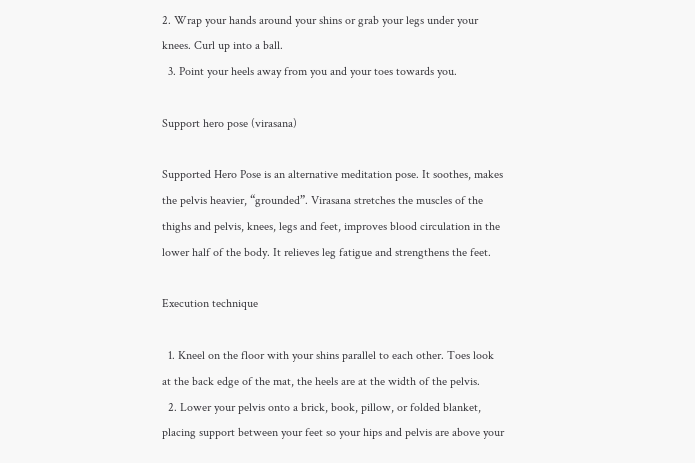2. Wrap your hands around your shins or grab your legs under your knees. Curl up into a ball.
  3. Point your heels away from you and your toes towards you.

Support hero pose (virasana)

Supported Hero Pose is an alternative meditation pose. It soothes, makes the pelvis heavier, “grounded”. Virasana stretches the muscles of the thighs and pelvis, knees, legs and feet, improves blood circulation in the lower half of the body. It relieves leg fatigue and strengthens the feet.

Execution technique

  1. Kneel on the floor with your shins parallel to each other. Toes look at the back edge of the mat, the heels are at the width of the pelvis.
  2. Lower your pelvis onto a brick, book, pillow, or folded blanket, placing support between your feet so your hips and pelvis are above your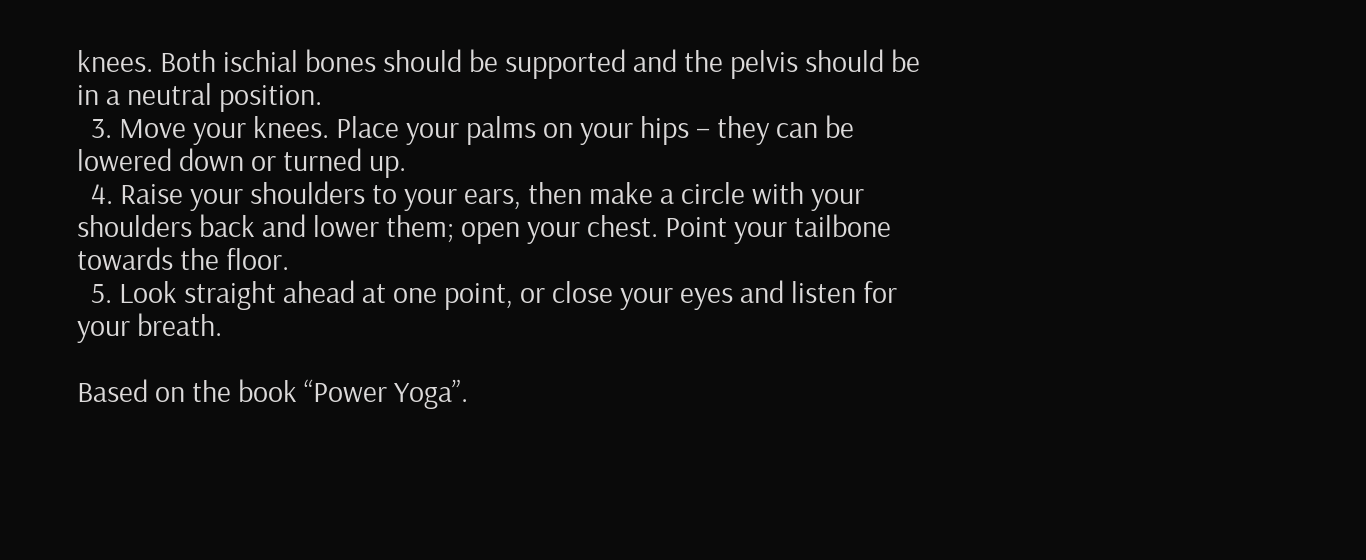knees. Both ischial bones should be supported and the pelvis should be in a neutral position.
  3. Move your knees. Place your palms on your hips – they can be lowered down or turned up.
  4. Raise your shoulders to your ears, then make a circle with your shoulders back and lower them; open your chest. Point your tailbone towards the floor.
  5. Look straight ahead at one point, or close your eyes and listen for your breath.

Based on the book “Power Yoga”.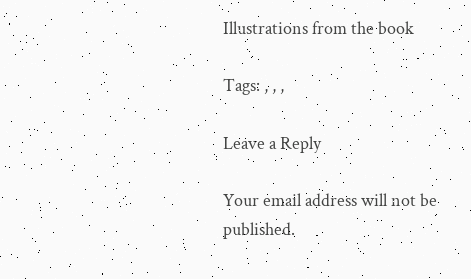Illustrations from the book

Tags: , , ,

Leave a Reply

Your email address will not be published.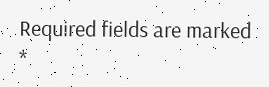Required fields are marked *